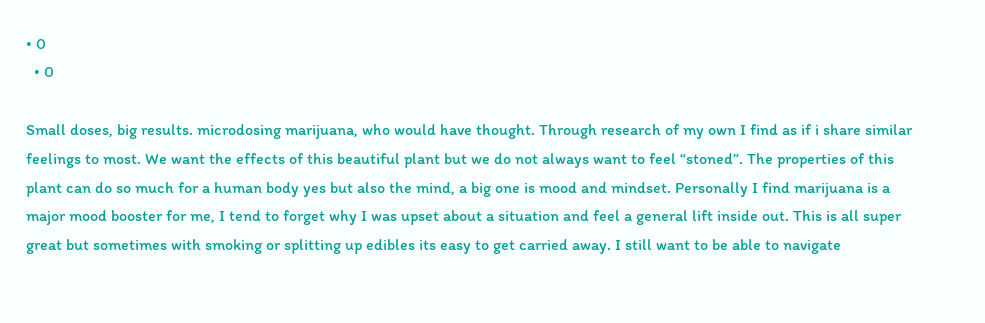• 0
  • 0

Small doses, big results. microdosing marijuana, who would have thought. Through research of my own I find as if i share similar feelings to most. We want the effects of this beautiful plant but we do not always want to feel “stoned”. The properties of this plant can do so much for a human body yes but also the mind, a big one is mood and mindset. Personally I find marijuana is a major mood booster for me, I tend to forget why I was upset about a situation and feel a general lift inside out. This is all super great but sometimes with smoking or splitting up edibles its easy to get carried away. I still want to be able to navigate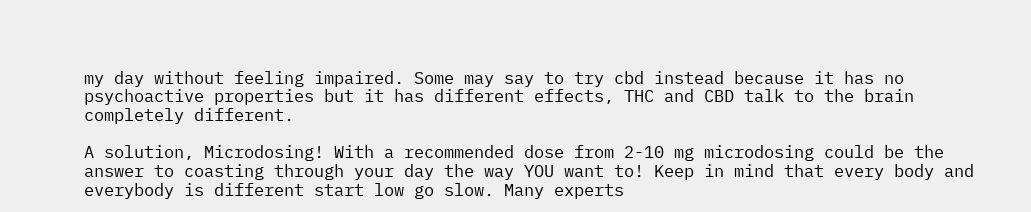my day without feeling impaired. Some may say to try cbd instead because it has no psychoactive properties but it has different effects, THC and CBD talk to the brain completely different.

A solution, Microdosing! With a recommended dose from 2-10 mg microdosing could be the answer to coasting through your day the way YOU want to! Keep in mind that every body and everybody is different start low go slow. Many experts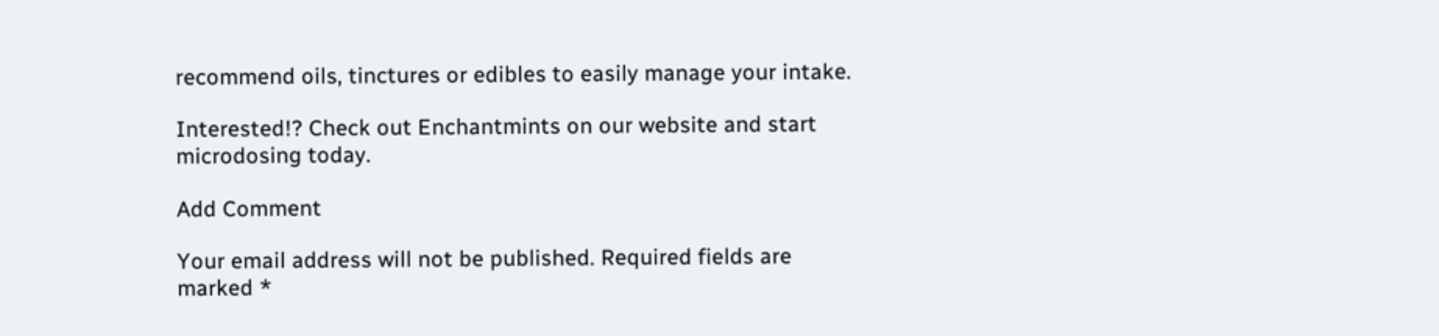recommend oils, tinctures or edibles to easily manage your intake.

Interested!? Check out Enchantmints on our website and start microdosing today.

Add Comment

Your email address will not be published. Required fields are marked *